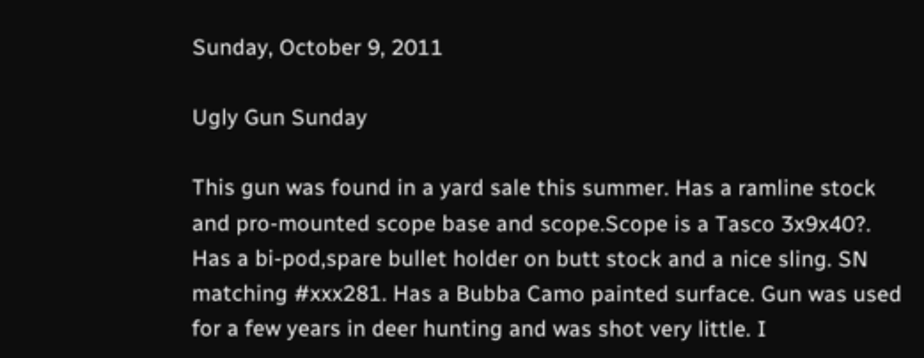Sunday, October 9, 2011

Ugly Gun Sunday

This gun was found in a yard sale this summer. Has a ramline stock and pro-mounted scope base and scope.Scope is a Tasco 3x9x40?. Has a bi-pod,spare bullet holder on butt stock and a nice sling. SN matching #xxx281. Has a Bubba Camo painted surface. Gun was used for a few years in deer hunting and was shot very little. I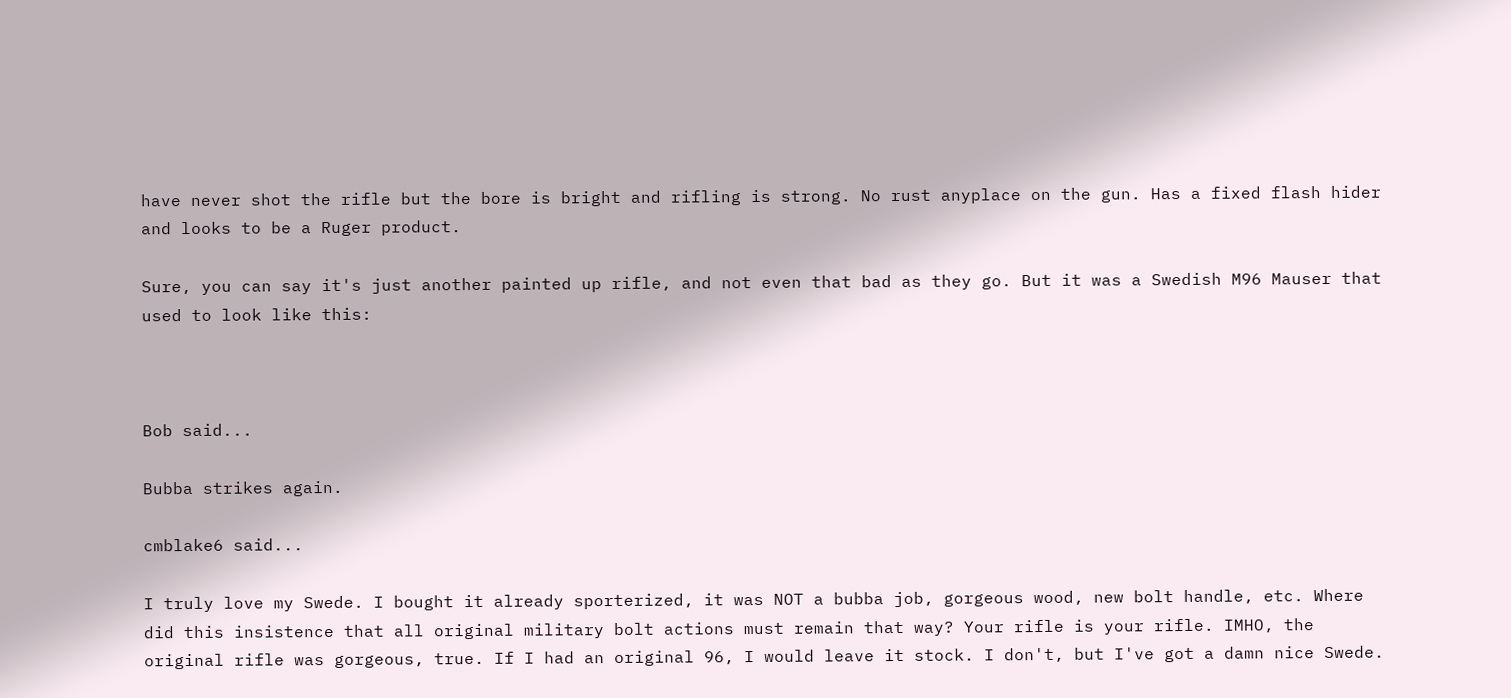have never shot the rifle but the bore is bright and rifling is strong. No rust anyplace on the gun. Has a fixed flash hider and looks to be a Ruger product.

Sure, you can say it's just another painted up rifle, and not even that bad as they go. But it was a Swedish M96 Mauser that used to look like this:



Bob said...

Bubba strikes again.

cmblake6 said...

I truly love my Swede. I bought it already sporterized, it was NOT a bubba job, gorgeous wood, new bolt handle, etc. Where did this insistence that all original military bolt actions must remain that way? Your rifle is your rifle. IMHO, the original rifle was gorgeous, true. If I had an original 96, I would leave it stock. I don't, but I've got a damn nice Swede.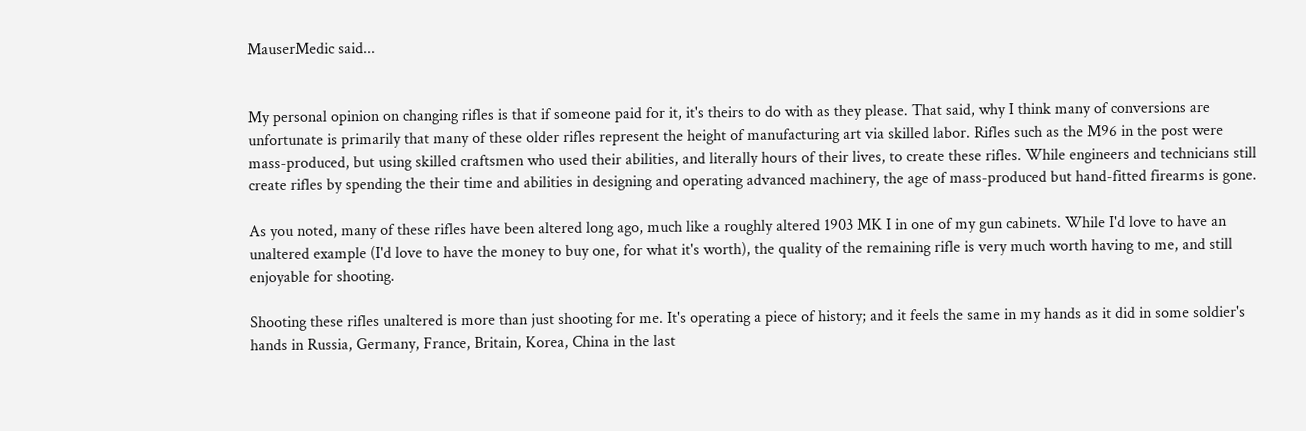MauserMedic said...


My personal opinion on changing rifles is that if someone paid for it, it's theirs to do with as they please. That said, why I think many of conversions are unfortunate is primarily that many of these older rifles represent the height of manufacturing art via skilled labor. Rifles such as the M96 in the post were mass-produced, but using skilled craftsmen who used their abilities, and literally hours of their lives, to create these rifles. While engineers and technicians still create rifles by spending the their time and abilities in designing and operating advanced machinery, the age of mass-produced but hand-fitted firearms is gone.

As you noted, many of these rifles have been altered long ago, much like a roughly altered 1903 MK I in one of my gun cabinets. While I'd love to have an unaltered example (I'd love to have the money to buy one, for what it's worth), the quality of the remaining rifle is very much worth having to me, and still enjoyable for shooting.

Shooting these rifles unaltered is more than just shooting for me. It's operating a piece of history; and it feels the same in my hands as it did in some soldier's hands in Russia, Germany, France, Britain, Korea, China in the last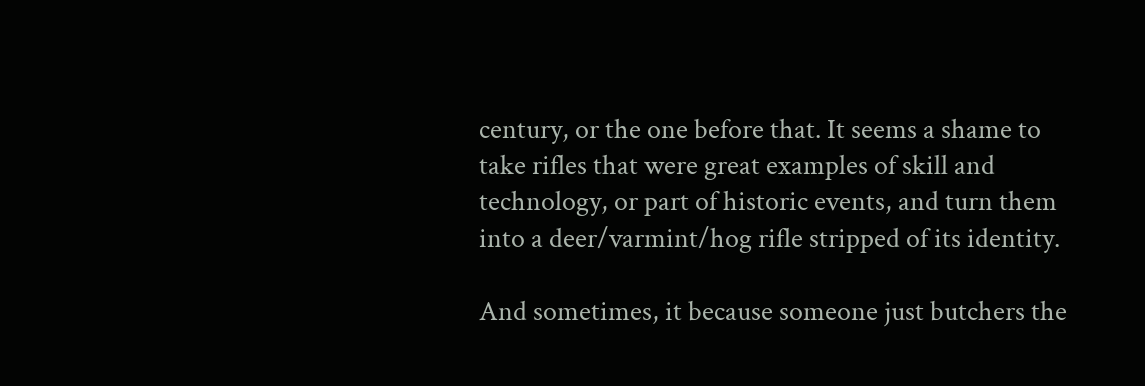century, or the one before that. It seems a shame to take rifles that were great examples of skill and technology, or part of historic events, and turn them into a deer/varmint/hog rifle stripped of its identity.

And sometimes, it because someone just butchers the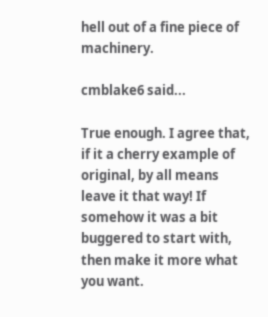hell out of a fine piece of machinery.

cmblake6 said...

True enough. I agree that, if it a cherry example of original, by all means leave it that way! If somehow it was a bit buggered to start with, then make it more what you want.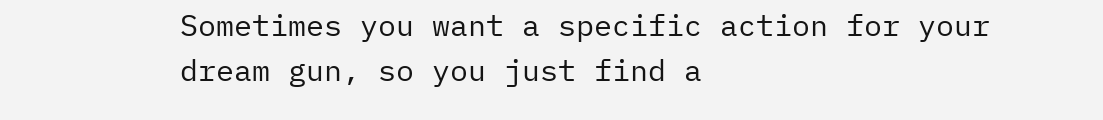Sometimes you want a specific action for your dream gun, so you just find a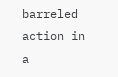barreled action in a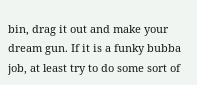bin, drag it out and make your dream gun. If it is a funky bubba job, at least try to do some sort of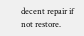decent repair if not restore.